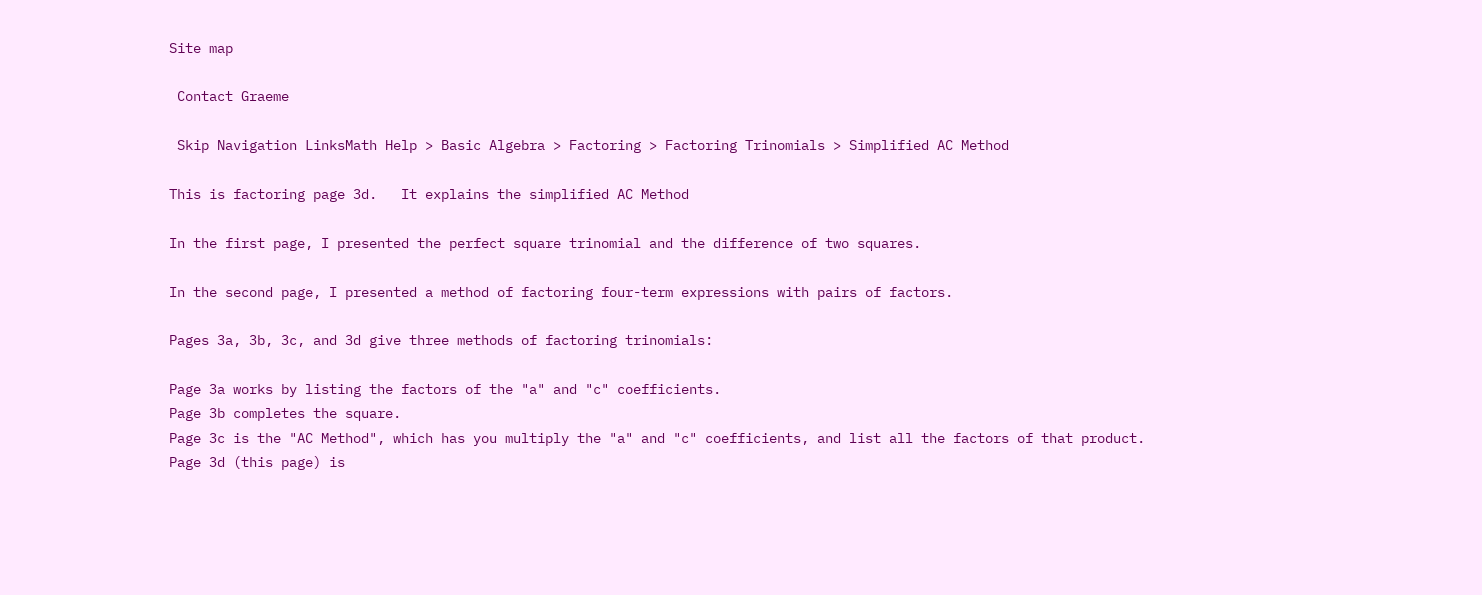Site map

 Contact Graeme

 Skip Navigation LinksMath Help > Basic Algebra > Factoring > Factoring Trinomials > Simplified AC Method

This is factoring page 3d.   It explains the simplified AC Method

In the first page, I presented the perfect square trinomial and the difference of two squares.

In the second page, I presented a method of factoring four-term expressions with pairs of factors.

Pages 3a, 3b, 3c, and 3d give three methods of factoring trinomials:

Page 3a works by listing the factors of the "a" and "c" coefficients.
Page 3b completes the square.
Page 3c is the "AC Method", which has you multiply the "a" and "c" coefficients, and list all the factors of that product.
Page 3d (this page) is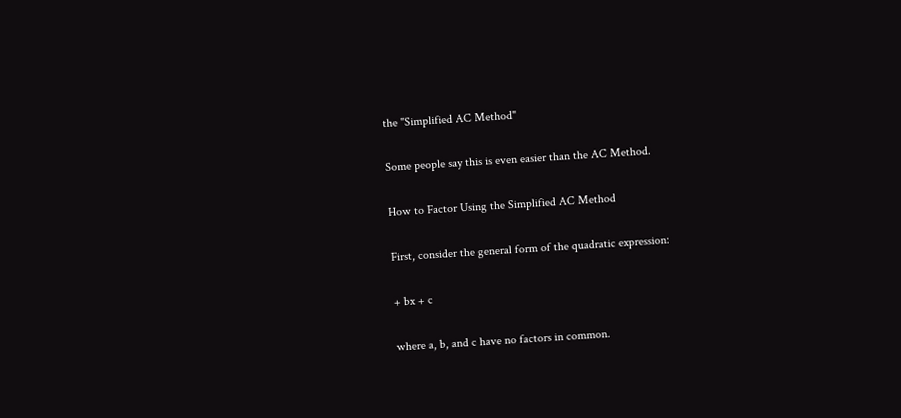the "Simplified AC Method"

Some people say this is even easier than the AC Method.

How to Factor Using the Simplified AC Method

First, consider the general form of the quadratic expression:

+ bx + c

where a, b, and c have no factors in common.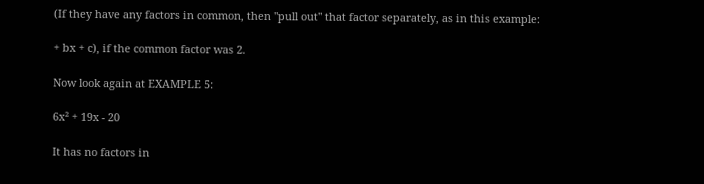(If they have any factors in common, then "pull out" that factor separately, as in this example:

+ bx + c), if the common factor was 2.

Now look again at EXAMPLE 5:

6x² + 19x - 20

It has no factors in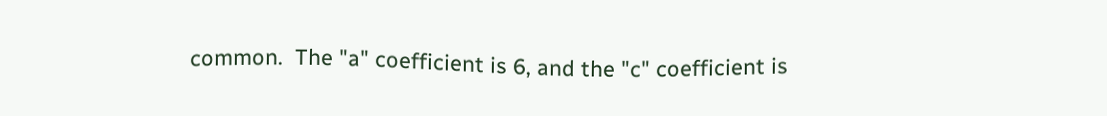common.  The "a" coefficient is 6, and the "c" coefficient is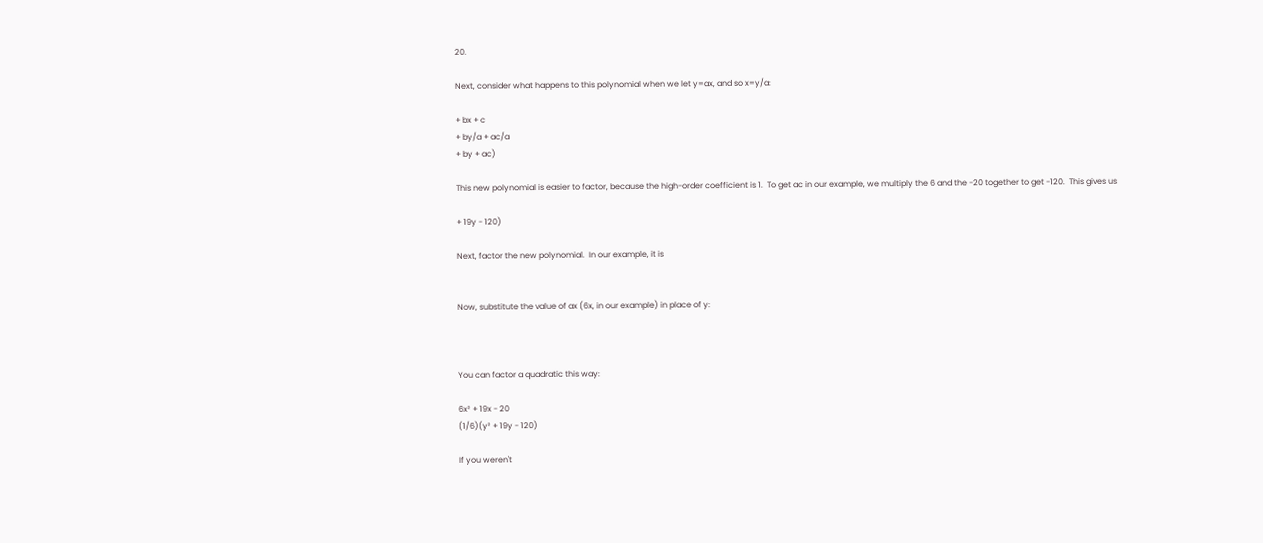20.

Next, consider what happens to this polynomial when we let y=ax, and so x=y/a:

+ bx + c
+ by/a + ac/a
+ by + ac)

This new polynomial is easier to factor, because the high-order coefficient is 1.  To get ac in our example, we multiply the 6 and the -20 together to get -120.  This gives us

+ 19y - 120)

Next, factor the new polynomial.  In our example, it is


Now, substitute the value of ax (6x, in our example) in place of y:



You can factor a quadratic this way:

6x² + 19x - 20
(1/6)(y² + 19y - 120)

If you weren't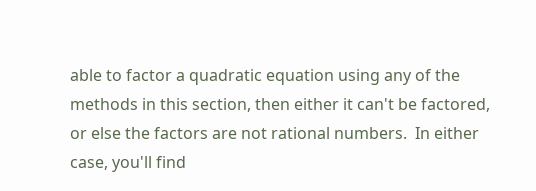able to factor a quadratic equation using any of the methods in this section, then either it can't be factored, or else the factors are not rational numbers.  In either case, you'll find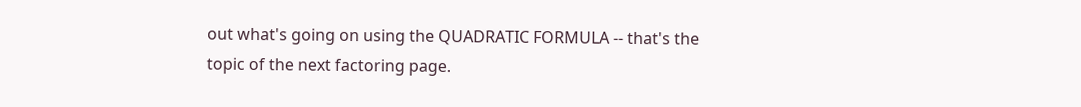out what's going on using the QUADRATIC FORMULA -- that's the topic of the next factoring page.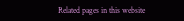Related pages in this website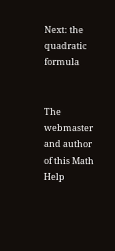Next: the quadratic formula


The webmaster and author of this Math Help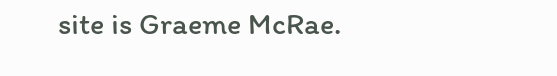site is Graeme McRae.